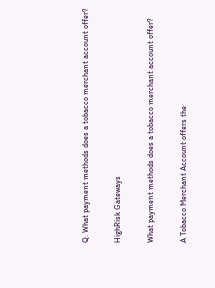Q. What payment methods does a tobacco merchant account offer?

HighRisk Gateways

What payment methods does a tobacco merchant account offer?

A Tobacco Merchant Account offers the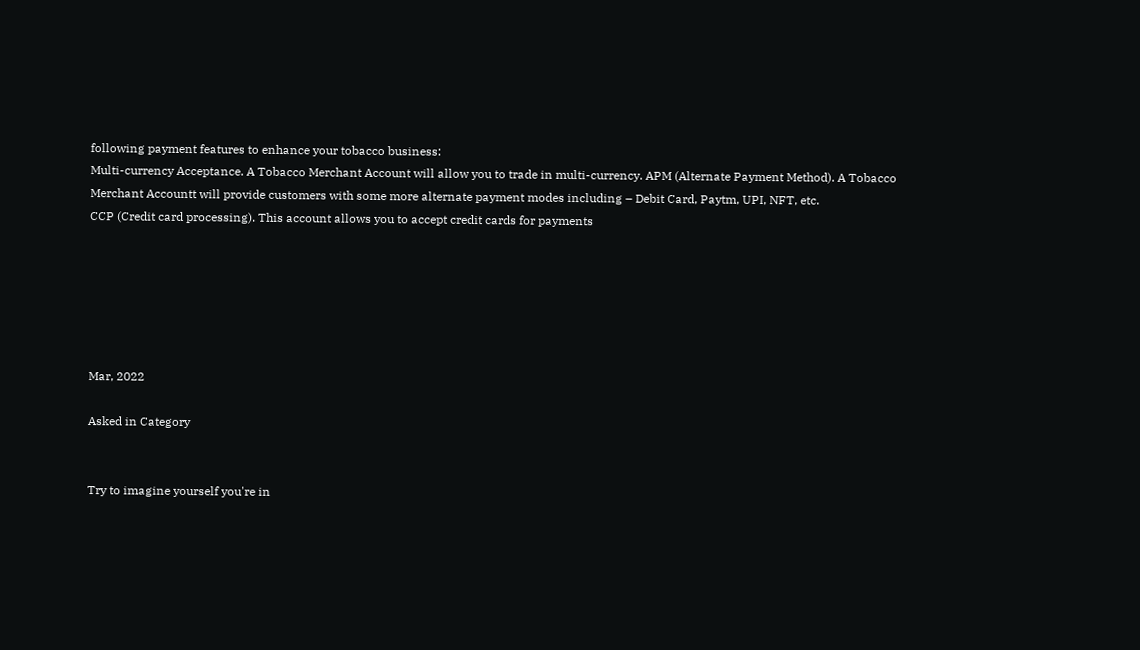following payment features to enhance your tobacco business:
Multi-currency Acceptance. A Tobacco Merchant Account will allow you to trade in multi-currency. APM (Alternate Payment Method). A Tobacco Merchant Accountt will provide customers with some more alternate payment modes including – Debit Card, Paytm, UPI, NFT, etc.
CCP (Credit card processing). This account allows you to accept credit cards for payments






Mar, 2022

Asked in Category


Try to imagine yourself you're in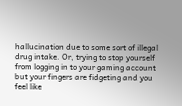hallucination due to some sort of illegal drug intake. Or, trying to stop yourself from logging in to your gaming account but your fingers are fidgeting and you feel like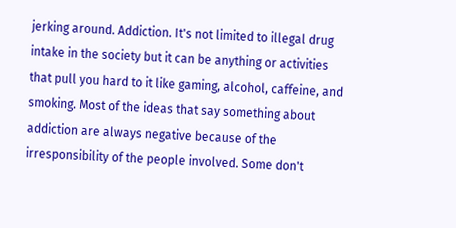jerking around. Addiction. It's not limited to illegal drug intake in the society but it can be anything or activities that pull you hard to it like gaming, alcohol, caffeine, and smoking. Most of the ideas that say something about addiction are always negative because of the irresponsibility of the people involved. Some don't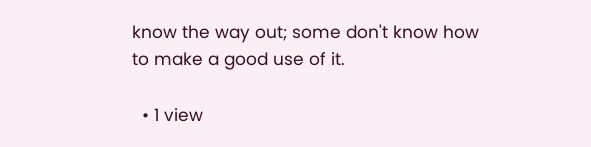know the way out; some don't know how to make a good use of it.

  • 1 view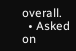overall.
  • Asked on